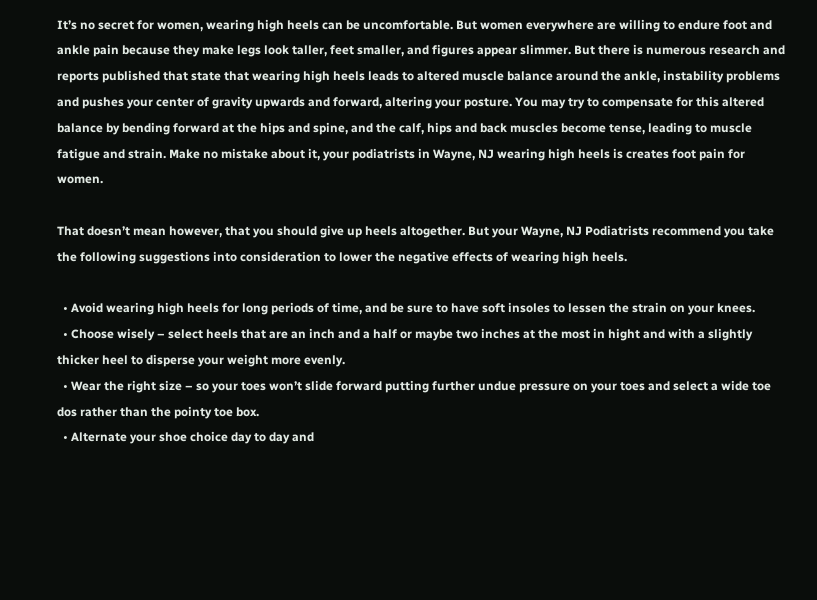It’s no secret for women, wearing high heels can be uncomfortable. But women everywhere are willing to endure foot and ankle pain because they make legs look taller, feet smaller, and figures appear slimmer. But there is numerous research and reports published that state that wearing high heels leads to altered muscle balance around the ankle, instability problems and pushes your center of gravity upwards and forward, altering your posture. You may try to compensate for this altered balance by bending forward at the hips and spine, and the calf, hips and back muscles become tense, leading to muscle fatigue and strain. Make no mistake about it, your podiatrists in Wayne, NJ wearing high heels is creates foot pain for women.

That doesn’t mean however, that you should give up heels altogether. But your Wayne, NJ Podiatrists recommend you take the following suggestions into consideration to lower the negative effects of wearing high heels.

  • Avoid wearing high heels for long periods of time, and be sure to have soft insoles to lessen the strain on your knees.
  • Choose wisely – select heels that are an inch and a half or maybe two inches at the most in hight and with a slightly thicker heel to disperse your weight more evenly.
  • Wear the right size – so your toes won’t slide forward putting further undue pressure on your toes and select a wide toe dos rather than the pointy toe box.
  • Alternate your shoe choice day to day and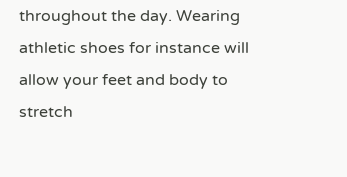throughout the day. Wearing athletic shoes for instance will allow your feet and body to stretch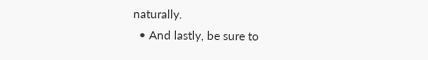naturally.
  • And lastly, be sure to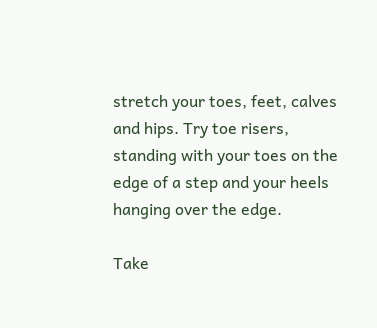stretch your toes, feet, calves and hips. Try toe risers, standing with your toes on the edge of a step and your heels hanging over the edge.

Take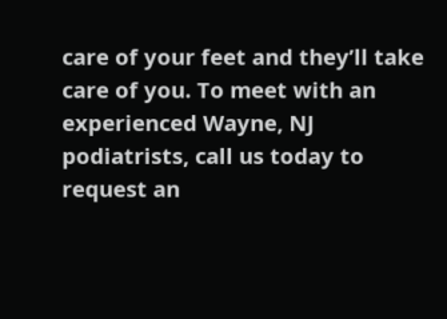care of your feet and they’ll take care of you. To meet with an experienced Wayne, NJ podiatrists, call us today to request an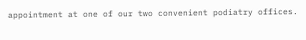appointment at one of our two convenient podiatry offices.